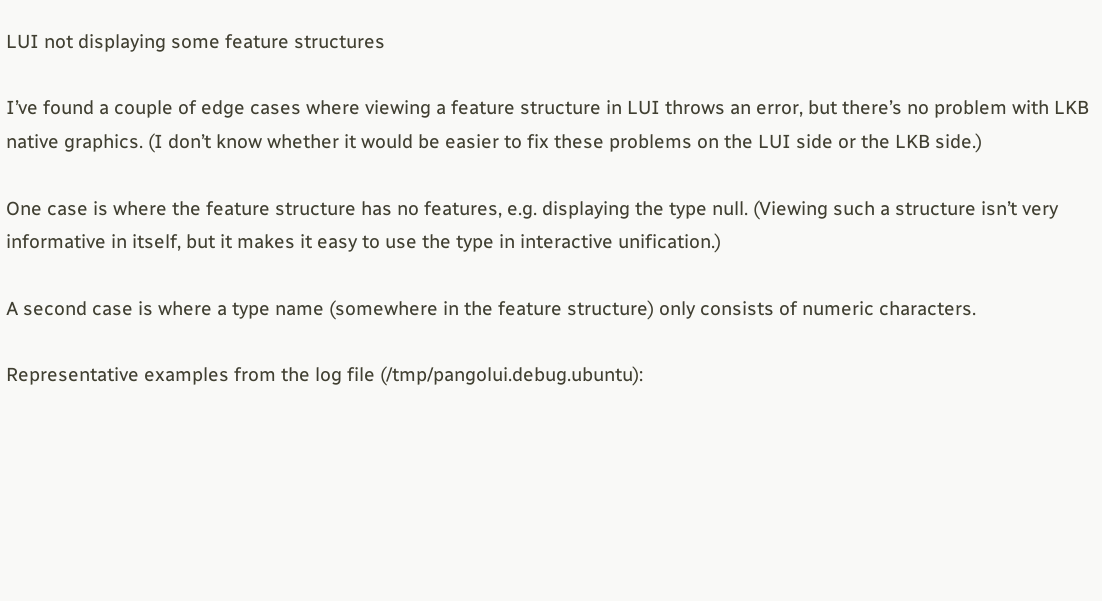LUI not displaying some feature structures

I’ve found a couple of edge cases where viewing a feature structure in LUI throws an error, but there’s no problem with LKB native graphics. (I don’t know whether it would be easier to fix these problems on the LUI side or the LKB side.)

One case is where the feature structure has no features, e.g. displaying the type null. (Viewing such a structure isn’t very informative in itself, but it makes it easy to use the type in interactive unification.)

A second case is where a type name (somewhere in the feature structure) only consists of numeric characters.

Representative examples from the log file (/tmp/pangolui.debug.ubuntu):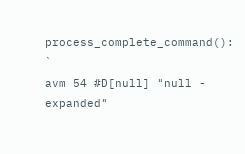process_complete_command(): `
avm 54 #D[null] "null - expanded"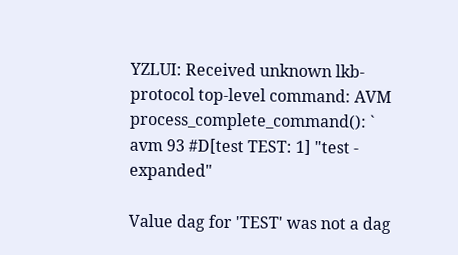YZLUI: Received unknown lkb-protocol top-level command: AVM
process_complete_command(): `
avm 93 #D[test TEST: 1] "test - expanded"

Value dag for 'TEST' was not a dag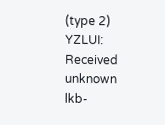(type 2)
YZLUI: Received unknown lkb-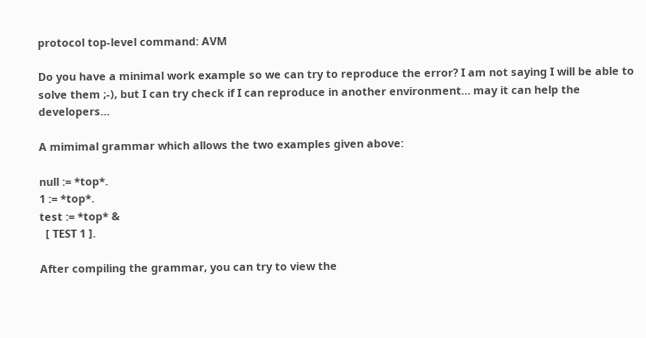protocol top-level command: AVM

Do you have a minimal work example so we can try to reproduce the error? I am not saying I will be able to solve them ;-), but I can try check if I can reproduce in another environment… may it can help the developers…

A mimimal grammar which allows the two examples given above:

null := *top*.
1 := *top*.
test := *top* &
  [ TEST 1 ].

After compiling the grammar, you can try to view the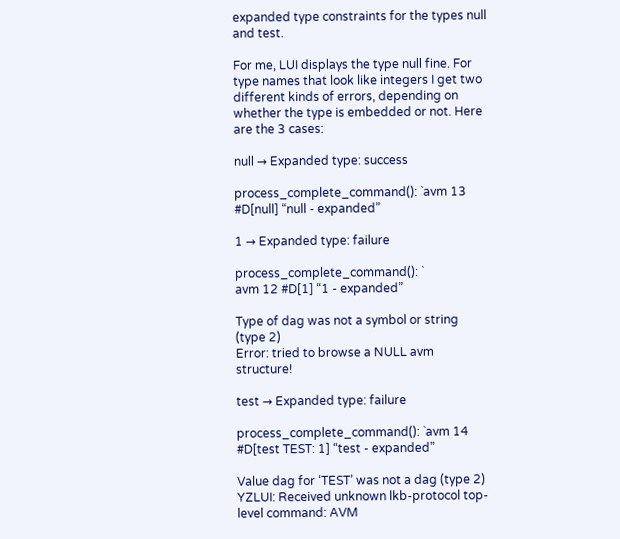expanded type constraints for the types null and test.

For me, LUI displays the type null fine. For type names that look like integers I get two different kinds of errors, depending on whether the type is embedded or not. Here are the 3 cases:

null → Expanded type: success

process_complete_command(): `avm 13 #D[null] “null - expanded”

1 → Expanded type: failure

process_complete_command(): `
avm 12 #D[1] “1 - expanded”

Type of dag was not a symbol or string (type 2)
Error: tried to browse a NULL avm structure!

test → Expanded type: failure

process_complete_command(): `avm 14 #D[test TEST: 1] “test - expanded”

Value dag for ‘TEST’ was not a dag (type 2)
YZLUI: Received unknown lkb-protocol top-level command: AVM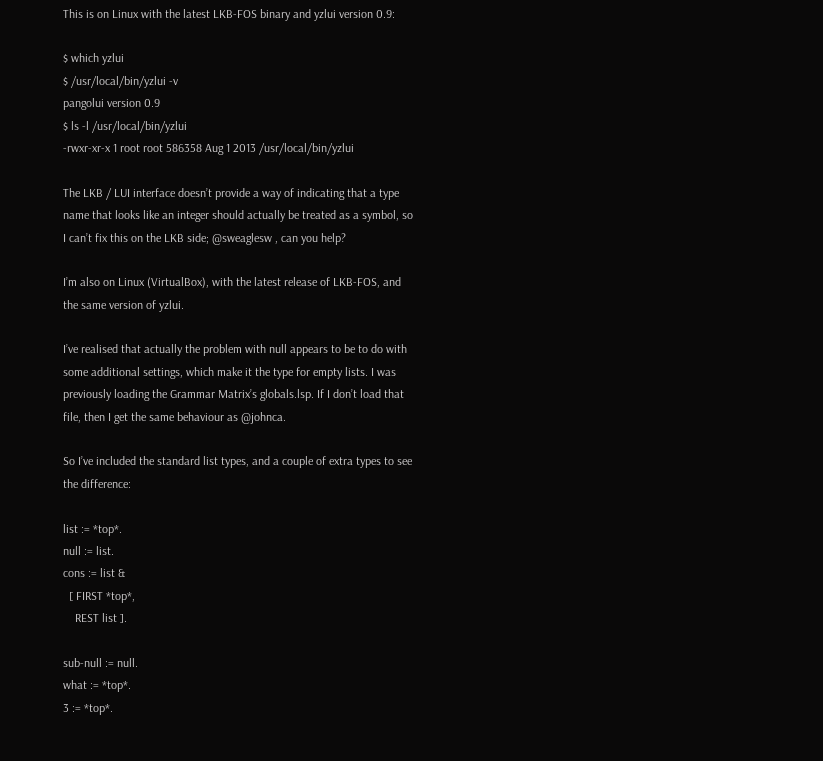This is on Linux with the latest LKB-FOS binary and yzlui version 0.9:

$ which yzlui
$ /usr/local/bin/yzlui -v
pangolui version 0.9
$ ls -l /usr/local/bin/yzlui
-rwxr-xr-x 1 root root 586358 Aug 1 2013 /usr/local/bin/yzlui

The LKB / LUI interface doesn’t provide a way of indicating that a type name that looks like an integer should actually be treated as a symbol, so I can’t fix this on the LKB side; @sweaglesw , can you help?

I’m also on Linux (VirtualBox), with the latest release of LKB-FOS, and the same version of yzlui.

I’ve realised that actually the problem with null appears to be to do with some additional settings, which make it the type for empty lists. I was previously loading the Grammar Matrix’s globals.lsp. If I don’t load that file, then I get the same behaviour as @johnca.

So I’ve included the standard list types, and a couple of extra types to see the difference:

list := *top*.
null := list.
cons := list &
  [ FIRST *top*,
    REST list ].

sub-null := null.
what := *top*.
3 := *top*.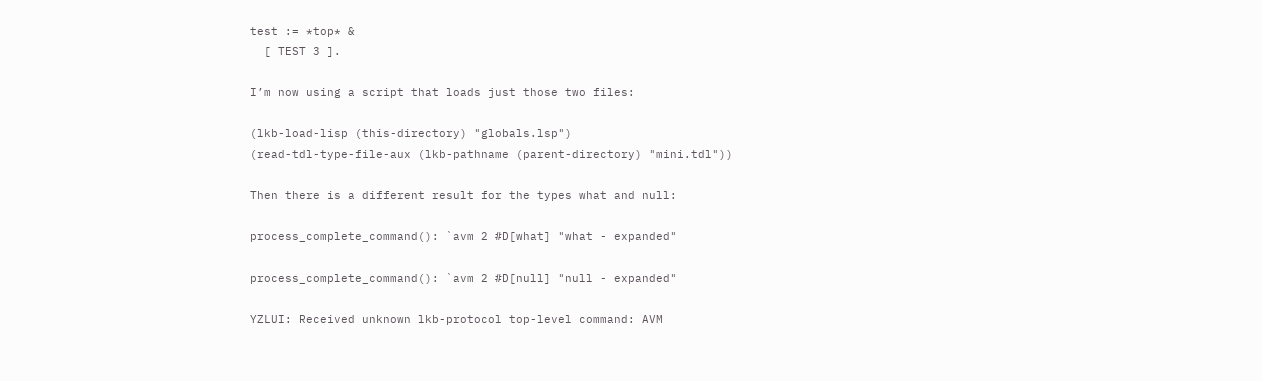test := *top* &
  [ TEST 3 ].

I’m now using a script that loads just those two files:

(lkb-load-lisp (this-directory) "globals.lsp")
(read-tdl-type-file-aux (lkb-pathname (parent-directory) "mini.tdl"))

Then there is a different result for the types what and null:

process_complete_command(): `avm 2 #D[what] "what - expanded"

process_complete_command(): `avm 2 #D[null] "null - expanded"

YZLUI: Received unknown lkb-protocol top-level command: AVM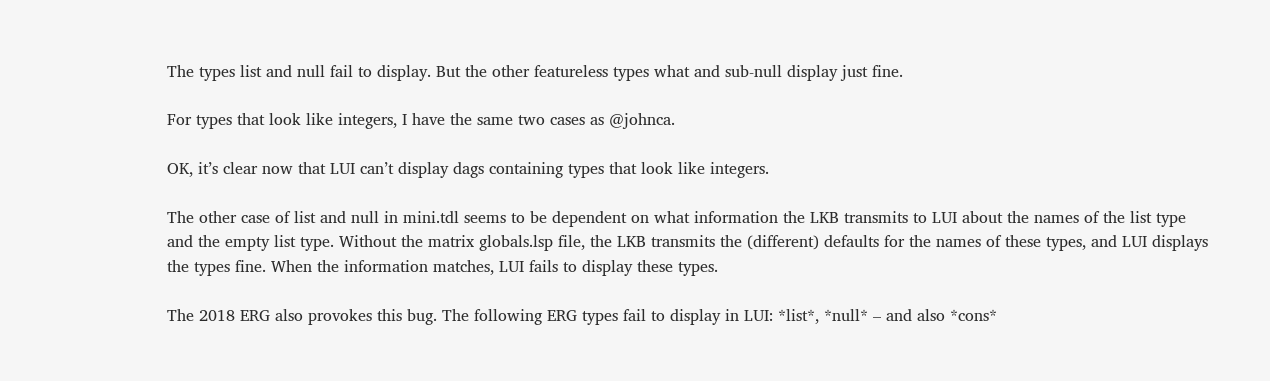The types list and null fail to display. But the other featureless types what and sub-null display just fine.

For types that look like integers, I have the same two cases as @johnca.

OK, it’s clear now that LUI can’t display dags containing types that look like integers.

The other case of list and null in mini.tdl seems to be dependent on what information the LKB transmits to LUI about the names of the list type and the empty list type. Without the matrix globals.lsp file, the LKB transmits the (different) defaults for the names of these types, and LUI displays the types fine. When the information matches, LUI fails to display these types.

The 2018 ERG also provokes this bug. The following ERG types fail to display in LUI: *list*, *null* – and also *cons*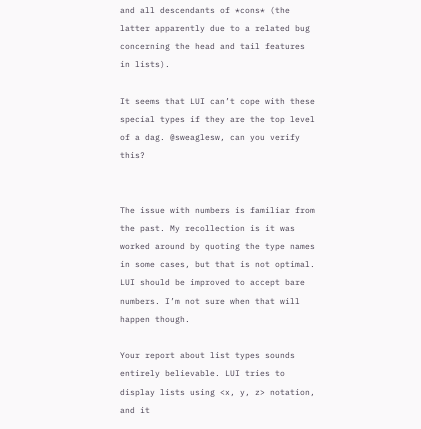and all descendants of *cons* (the latter apparently due to a related bug concerning the head and tail features in lists).

It seems that LUI can’t cope with these special types if they are the top level of a dag. @sweaglesw, can you verify this?


The issue with numbers is familiar from the past. My recollection is it was worked around by quoting the type names in some cases, but that is not optimal. LUI should be improved to accept bare numbers. I’m not sure when that will happen though.

Your report about list types sounds entirely believable. LUI tries to display lists using <x, y, z> notation, and it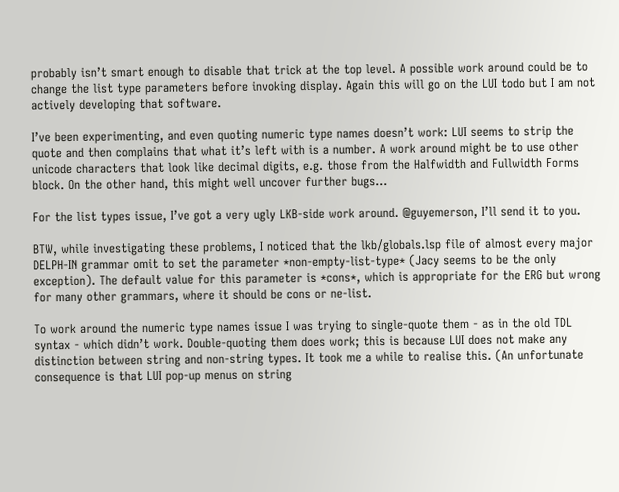probably isn’t smart enough to disable that trick at the top level. A possible work around could be to change the list type parameters before invoking display. Again this will go on the LUI todo but I am not actively developing that software.

I’ve been experimenting, and even quoting numeric type names doesn’t work: LUI seems to strip the quote and then complains that what it’s left with is a number. A work around might be to use other unicode characters that look like decimal digits, e.g. those from the Halfwidth and Fullwidth Forms block. On the other hand, this might well uncover further bugs…

For the list types issue, I’ve got a very ugly LKB-side work around. @guyemerson, I’ll send it to you.

BTW, while investigating these problems, I noticed that the lkb/globals.lsp file of almost every major DELPH-IN grammar omit to set the parameter *non-empty-list-type* (Jacy seems to be the only exception). The default value for this parameter is *cons*, which is appropriate for the ERG but wrong for many other grammars, where it should be cons or ne-list.

To work around the numeric type names issue I was trying to single-quote them - as in the old TDL syntax - which didn’t work. Double-quoting them does work; this is because LUI does not make any distinction between string and non-string types. It took me a while to realise this. (An unfortunate consequence is that LUI pop-up menus on string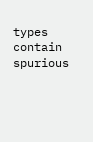types contain spurious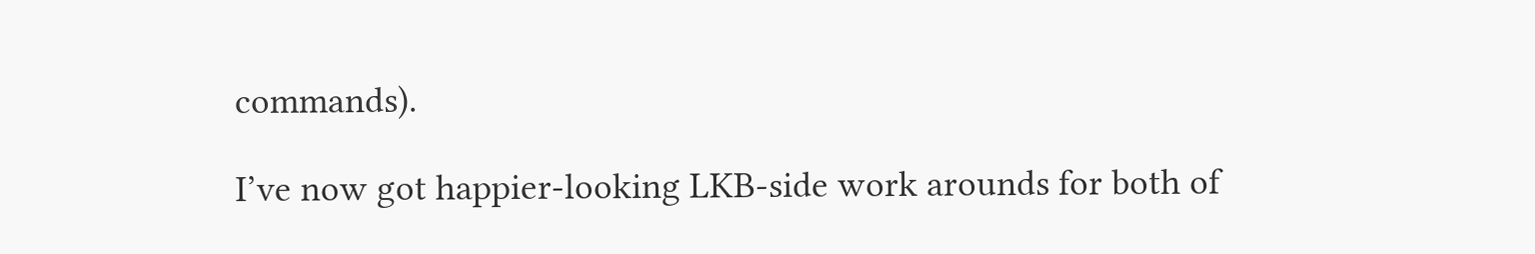commands).

I’ve now got happier-looking LKB-side work arounds for both of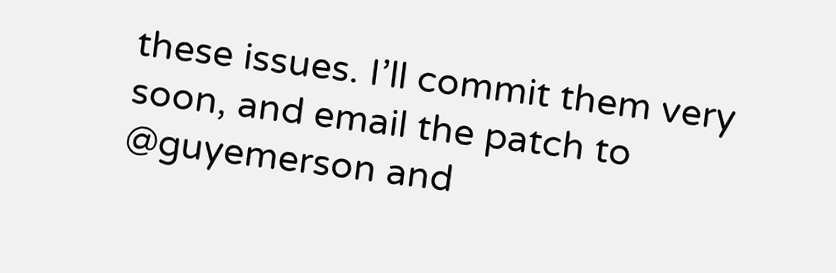these issues. I’ll commit them very soon, and email the patch to @guyemerson and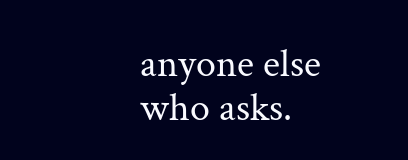anyone else who asks.